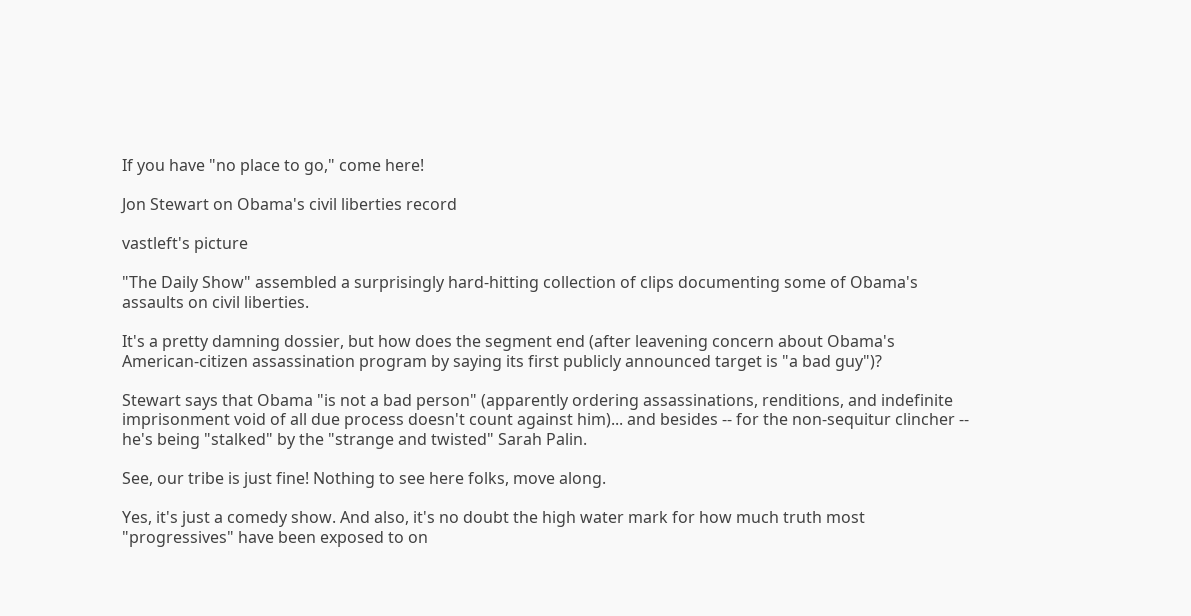If you have "no place to go," come here!

Jon Stewart on Obama's civil liberties record

vastleft's picture

"The Daily Show" assembled a surprisingly hard-hitting collection of clips documenting some of Obama's assaults on civil liberties.

It's a pretty damning dossier, but how does the segment end (after leavening concern about Obama's American-citizen assassination program by saying its first publicly announced target is "a bad guy")?

Stewart says that Obama "is not a bad person" (apparently ordering assassinations, renditions, and indefinite imprisonment void of all due process doesn't count against him)... and besides -- for the non-sequitur clincher -- he's being "stalked" by the "strange and twisted" Sarah Palin.

See, our tribe is just fine! Nothing to see here folks, move along.

Yes, it's just a comedy show. And also, it's no doubt the high water mark for how much truth most "progressives" have been exposed to on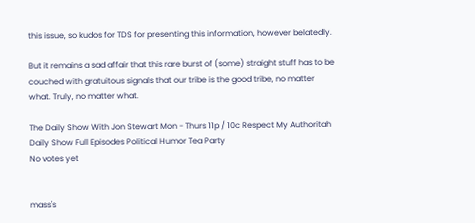this issue, so kudos for TDS for presenting this information, however belatedly.

But it remains a sad affair that this rare burst of (some) straight stuff has to be couched with gratuitous signals that our tribe is the good tribe, no matter what. Truly, no matter what.

The Daily Show With Jon Stewart Mon - Thurs 11p / 10c Respect My Authoritah Daily Show Full Episodes Political Humor Tea Party
No votes yet


mass's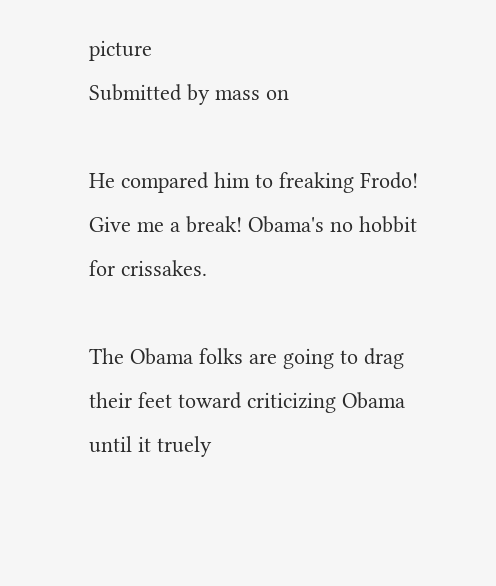picture
Submitted by mass on

He compared him to freaking Frodo! Give me a break! Obama's no hobbit for crissakes.

The Obama folks are going to drag their feet toward criticizing Obama until it truely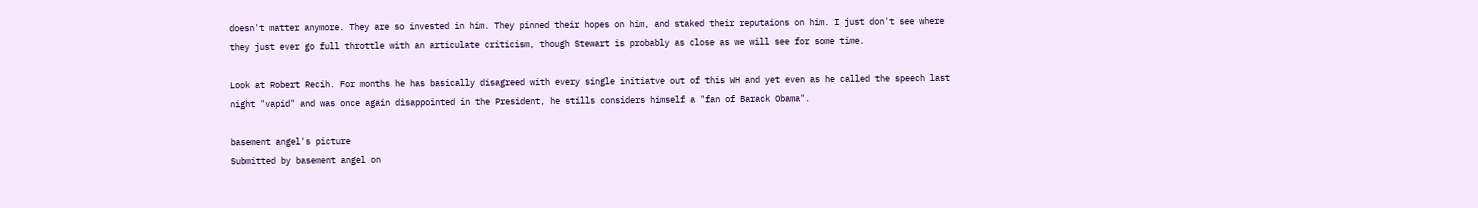doesn't matter anymore. They are so invested in him. They pinned their hopes on him, and staked their reputaions on him. I just don't see where they just ever go full throttle with an articulate criticism, though Stewart is probably as close as we will see for some time.

Look at Robert Recih. For months he has basically disagreed with every single initiatve out of this WH and yet even as he called the speech last night "vapid" and was once again disappointed in the President, he stills considers himself a "fan of Barack Obama".

basement angel's picture
Submitted by basement angel on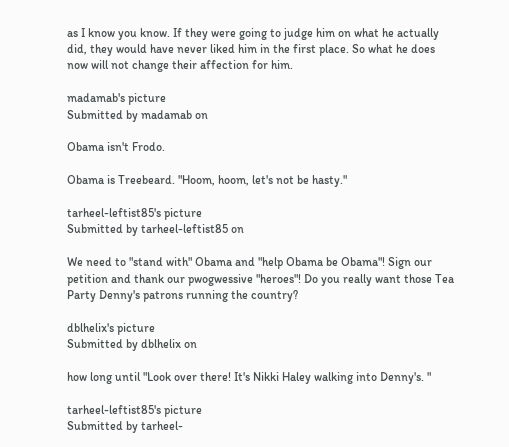as I know you know. If they were going to judge him on what he actually did, they would have never liked him in the first place. So what he does now will not change their affection for him.

madamab's picture
Submitted by madamab on

Obama isn't Frodo.

Obama is Treebeard. "Hoom, hoom, let's not be hasty."

tarheel-leftist85's picture
Submitted by tarheel-leftist85 on

We need to "stand with" Obama and "help Obama be Obama"! Sign our petition and thank our pwogwessive "heroes"! Do you really want those Tea Party Denny's patrons running the country?

dblhelix's picture
Submitted by dblhelix on

how long until "Look over there! It's Nikki Haley walking into Denny's. "

tarheel-leftist85's picture
Submitted by tarheel-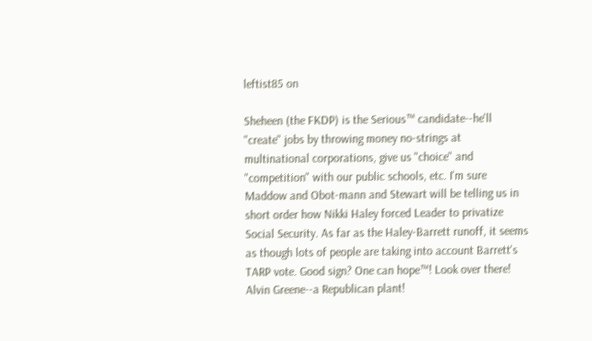leftist85 on

Sheheen (the FKDP) is the Serious™ candidate--he'll "create" jobs by throwing money no-strings at multinational corporations, give us "choice" and "competition" with our public schools, etc. I'm sure Maddow and Obot-mann and Stewart will be telling us in short order how Nikki Haley forced Leader to privatize Social Security. As far as the Haley-Barrett runoff, it seems as though lots of people are taking into account Barrett's TARP vote. Good sign? One can hope™! Look over there! Alvin Greene--a Republican plant!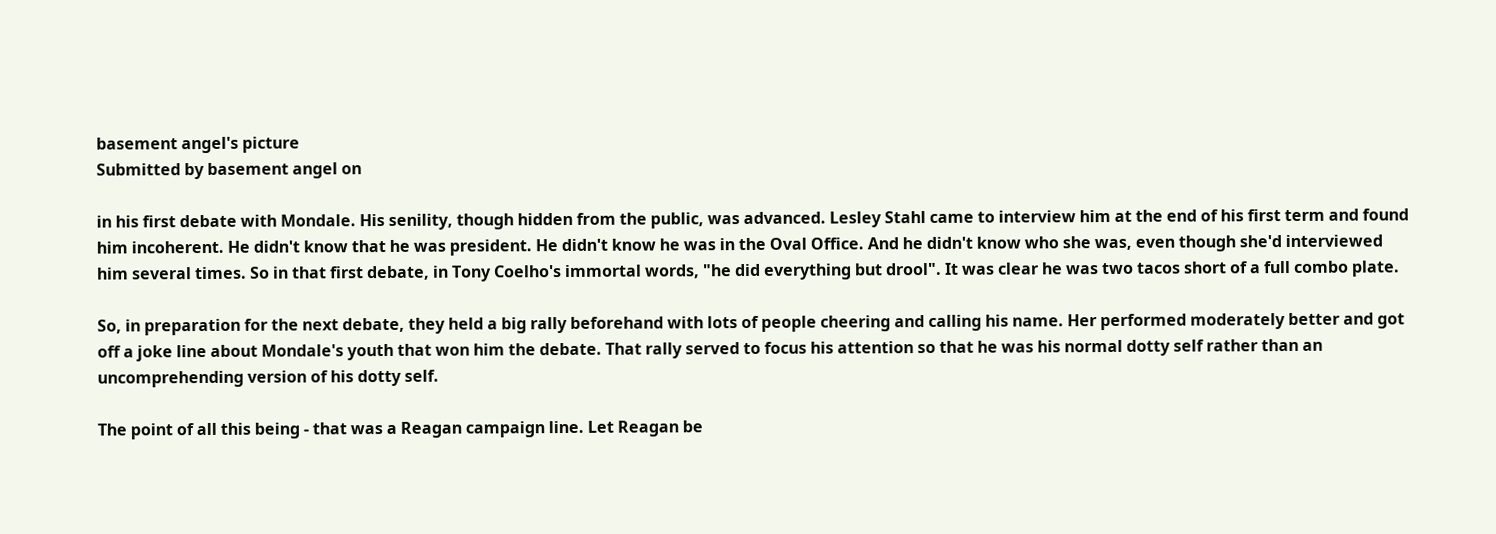basement angel's picture
Submitted by basement angel on

in his first debate with Mondale. His senility, though hidden from the public, was advanced. Lesley Stahl came to interview him at the end of his first term and found him incoherent. He didn't know that he was president. He didn't know he was in the Oval Office. And he didn't know who she was, even though she'd interviewed him several times. So in that first debate, in Tony Coelho's immortal words, "he did everything but drool". It was clear he was two tacos short of a full combo plate.

So, in preparation for the next debate, they held a big rally beforehand with lots of people cheering and calling his name. Her performed moderately better and got off a joke line about Mondale's youth that won him the debate. That rally served to focus his attention so that he was his normal dotty self rather than an uncomprehending version of his dotty self.

The point of all this being - that was a Reagan campaign line. Let Reagan be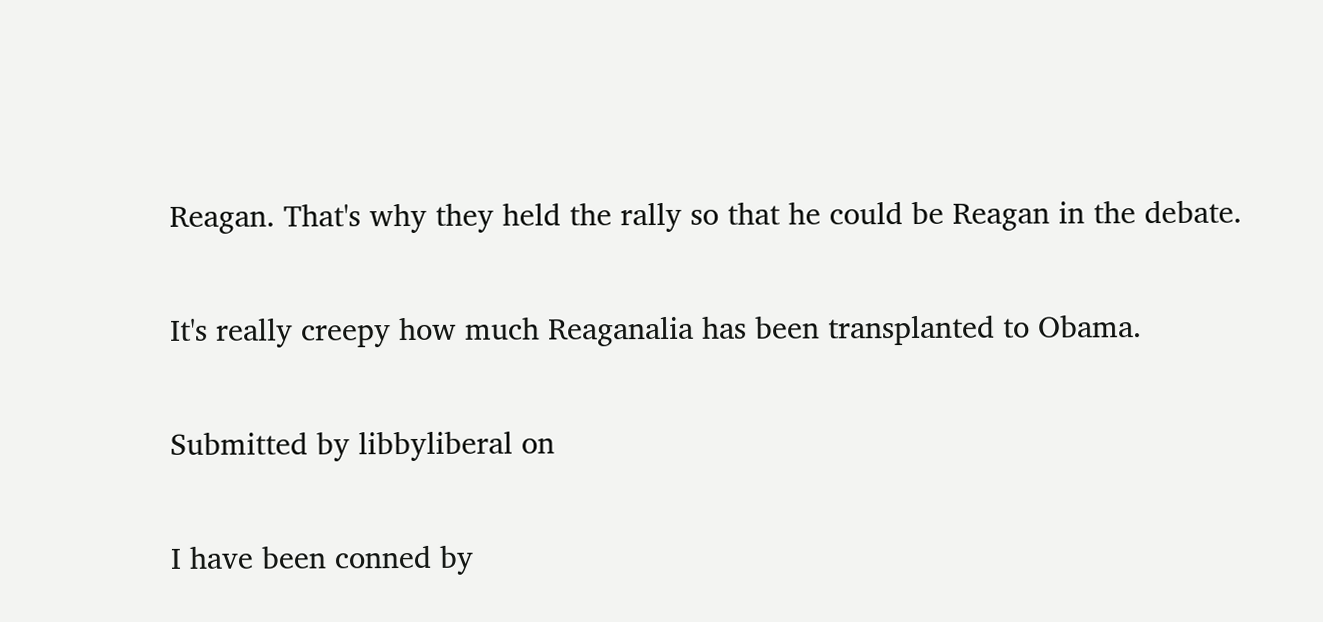Reagan. That's why they held the rally so that he could be Reagan in the debate.

It's really creepy how much Reaganalia has been transplanted to Obama.

Submitted by libbyliberal on

I have been conned by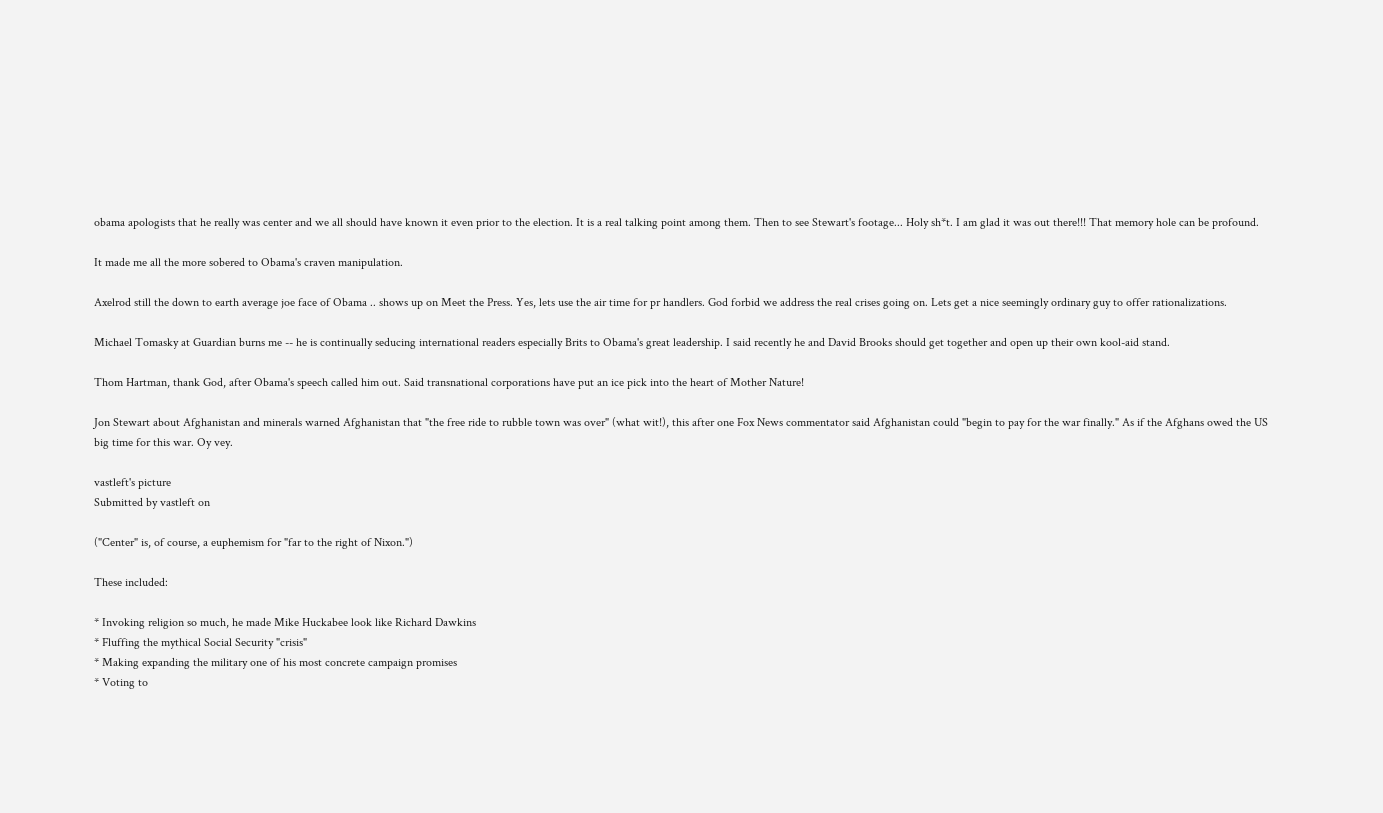obama apologists that he really was center and we all should have known it even prior to the election. It is a real talking point among them. Then to see Stewart's footage... Holy sh*t. I am glad it was out there!!! That memory hole can be profound.

It made me all the more sobered to Obama's craven manipulation.

Axelrod still the down to earth average joe face of Obama .. shows up on Meet the Press. Yes, lets use the air time for pr handlers. God forbid we address the real crises going on. Lets get a nice seemingly ordinary guy to offer rationalizations.

Michael Tomasky at Guardian burns me -- he is continually seducing international readers especially Brits to Obama's great leadership. I said recently he and David Brooks should get together and open up their own kool-aid stand.

Thom Hartman, thank God, after Obama's speech called him out. Said transnational corporations have put an ice pick into the heart of Mother Nature!

Jon Stewart about Afghanistan and minerals warned Afghanistan that "the free ride to rubble town was over" (what wit!), this after one Fox News commentator said Afghanistan could "begin to pay for the war finally." As if the Afghans owed the US big time for this war. Oy vey.

vastleft's picture
Submitted by vastleft on

("Center" is, of course, a euphemism for "far to the right of Nixon.")

These included:

* Invoking religion so much, he made Mike Huckabee look like Richard Dawkins
* Fluffing the mythical Social Security "crisis"
* Making expanding the military one of his most concrete campaign promises
* Voting to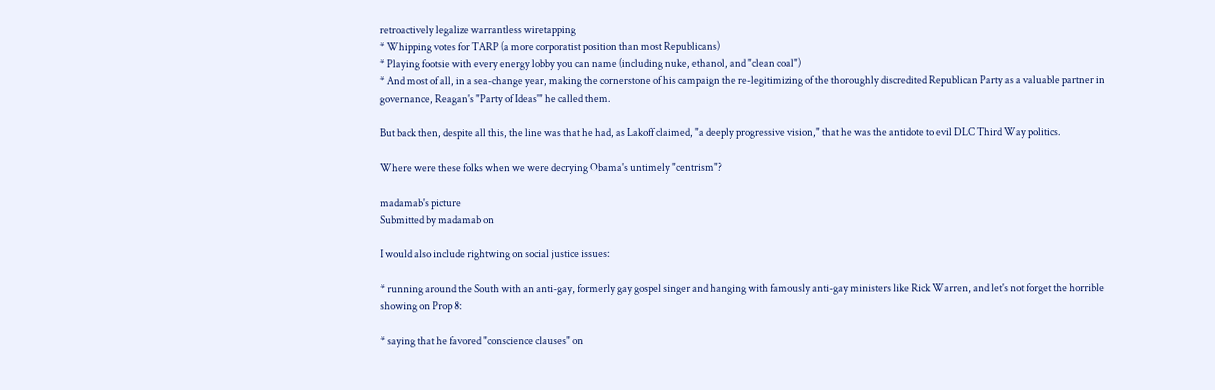retroactively legalize warrantless wiretapping
* Whipping votes for TARP (a more corporatist position than most Republicans)
* Playing footsie with every energy lobby you can name (including nuke, ethanol, and "clean coal")
* And most of all, in a sea-change year, making the cornerstone of his campaign the re-legitimizing of the thoroughly discredited Republican Party as a valuable partner in governance, Reagan's "Party of Ideas'" he called them.

But back then, despite all this, the line was that he had, as Lakoff claimed, "a deeply progressive vision," that he was the antidote to evil DLC Third Way politics.

Where were these folks when we were decrying Obama's untimely "centrism"?

madamab's picture
Submitted by madamab on

I would also include rightwing on social justice issues:

* running around the South with an anti-gay, formerly gay gospel singer and hanging with famously anti-gay ministers like Rick Warren, and let's not forget the horrible showing on Prop 8:

* saying that he favored "conscience clauses" on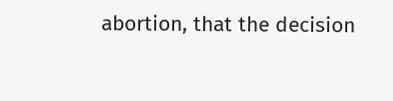abortion, that the decision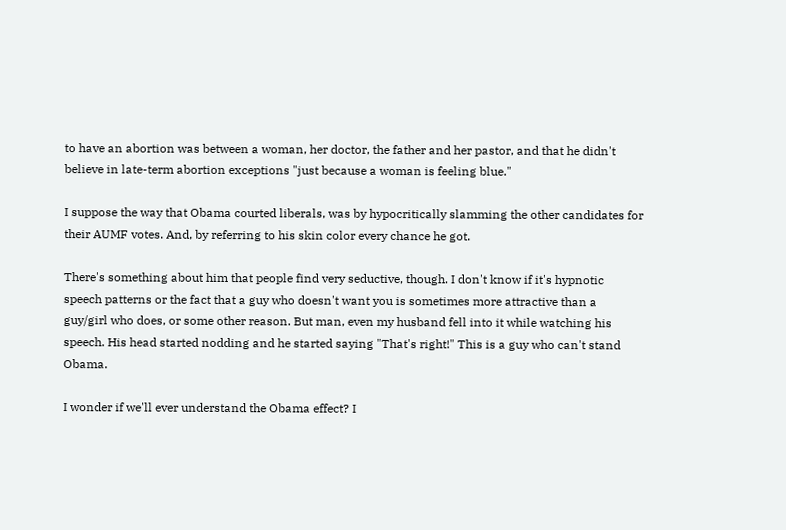to have an abortion was between a woman, her doctor, the father and her pastor, and that he didn't believe in late-term abortion exceptions "just because a woman is feeling blue."

I suppose the way that Obama courted liberals, was by hypocritically slamming the other candidates for their AUMF votes. And, by referring to his skin color every chance he got.

There's something about him that people find very seductive, though. I don't know if it's hypnotic speech patterns or the fact that a guy who doesn't want you is sometimes more attractive than a guy/girl who does, or some other reason. But man, even my husband fell into it while watching his speech. His head started nodding and he started saying "That's right!" This is a guy who can't stand Obama.

I wonder if we'll ever understand the Obama effect? I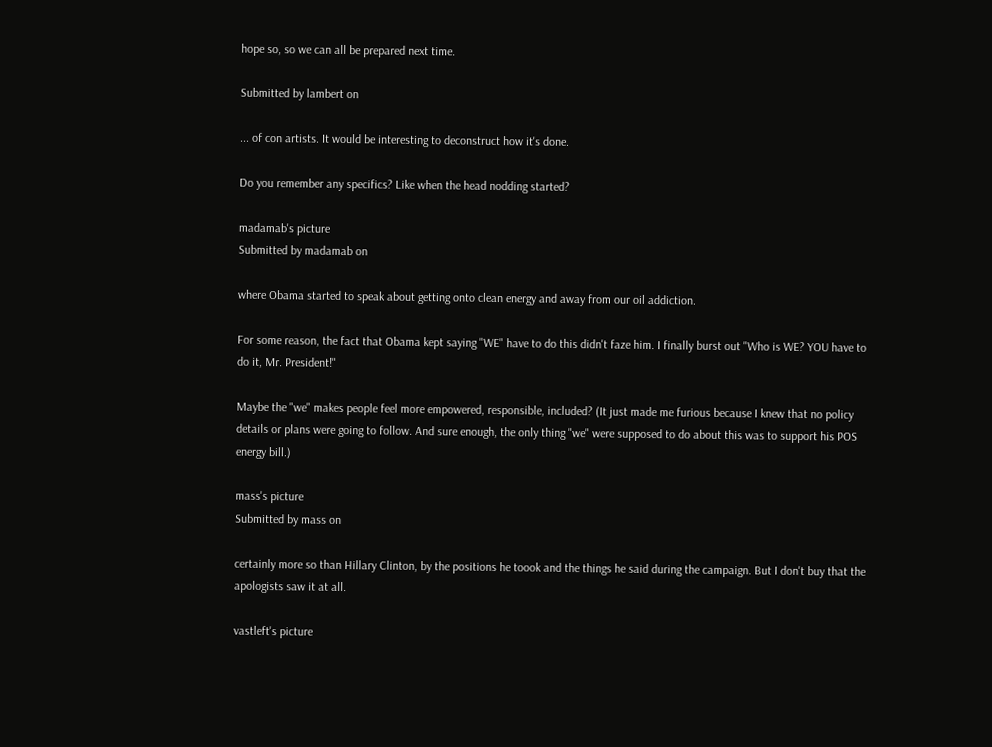hope so, so we can all be prepared next time.

Submitted by lambert on

... of con artists. It would be interesting to deconstruct how it's done.

Do you remember any specifics? Like when the head nodding started?

madamab's picture
Submitted by madamab on

where Obama started to speak about getting onto clean energy and away from our oil addiction.

For some reason, the fact that Obama kept saying "WE" have to do this didn't faze him. I finally burst out "Who is WE? YOU have to do it, Mr. President!"

Maybe the "we" makes people feel more empowered, responsible, included? (It just made me furious because I knew that no policy details or plans were going to follow. And sure enough, the only thing "we" were supposed to do about this was to support his POS energy bill.)

mass's picture
Submitted by mass on

certainly more so than Hillary Clinton, by the positions he toook and the things he said during the campaign. But I don't buy that the apologists saw it at all.

vastleft's picture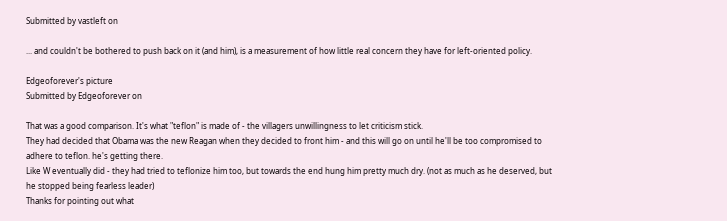Submitted by vastleft on

... and couldn't be bothered to push back on it (and him), is a measurement of how little real concern they have for left-oriented policy.

Edgeoforever's picture
Submitted by Edgeoforever on

That was a good comparison. It's what "teflon" is made of - the villagers unwillingness to let criticism stick.
They had decided that Obama was the new Reagan when they decided to front him - and this will go on until he'll be too compromised to adhere to teflon. he's getting there.
Like W eventually did - they had tried to teflonize him too, but towards the end hung him pretty much dry. (not as much as he deserved, but he stopped being fearless leader)
Thanks for pointing out what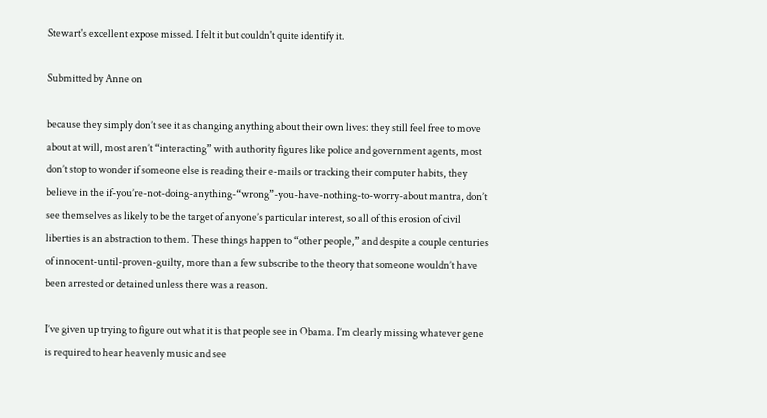Stewart's excellent expose missed. I felt it but couldn't quite identify it.

Submitted by Anne on

because they simply don’t see it as changing anything about their own lives: they still feel free to move about at will, most aren’t “interacting” with authority figures like police and government agents, most don’t stop to wonder if someone else is reading their e-mails or tracking their computer habits, they believe in the if-you’re-not-doing-anything-“wrong”-you-have-nothing-to-worry-about mantra, don’t see themselves as likely to be the target of anyone’s particular interest, so all of this erosion of civil liberties is an abstraction to them. These things happen to “other people,” and despite a couple centuries of innocent-until-proven-guilty, more than a few subscribe to the theory that someone wouldn’t have been arrested or detained unless there was a reason.

I’ve given up trying to figure out what it is that people see in Obama. I’m clearly missing whatever gene is required to hear heavenly music and see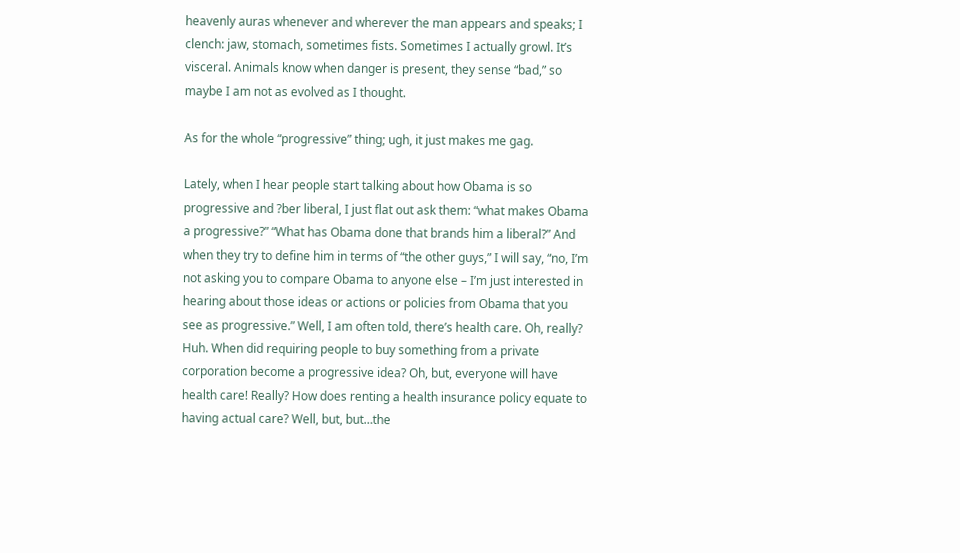heavenly auras whenever and wherever the man appears and speaks; I clench: jaw, stomach, sometimes fists. Sometimes I actually growl. It’s visceral. Animals know when danger is present, they sense “bad,” so maybe I am not as evolved as I thought.

As for the whole “progressive” thing; ugh, it just makes me gag.

Lately, when I hear people start talking about how Obama is so progressive and ?ber liberal, I just flat out ask them: “what makes Obama a progressive?” “What has Obama done that brands him a liberal?” And when they try to define him in terms of “the other guys,” I will say, “no, I’m not asking you to compare Obama to anyone else – I’m just interested in hearing about those ideas or actions or policies from Obama that you see as progressive.” Well, I am often told, there’s health care. Oh, really? Huh. When did requiring people to buy something from a private corporation become a progressive idea? Oh, but, everyone will have health care! Really? How does renting a health insurance policy equate to having actual care? Well, but, but…the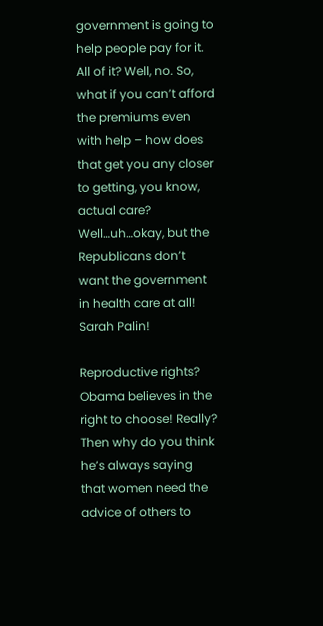government is going to help people pay for it. All of it? Well, no. So, what if you can’t afford the premiums even with help – how does that get you any closer to getting, you know, actual care? Well…uh…okay, but the Republicans don’t want the government in health care at all! Sarah Palin!

Reproductive rights? Obama believes in the right to choose! Really? Then why do you think he’s always saying that women need the advice of others to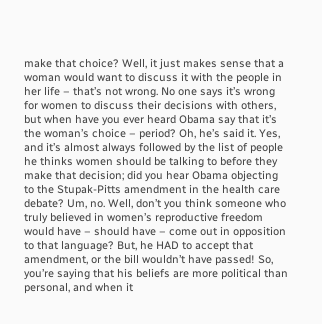make that choice? Well, it just makes sense that a woman would want to discuss it with the people in her life – that’s not wrong. No one says it’s wrong for women to discuss their decisions with others, but when have you ever heard Obama say that it’s the woman’s choice – period? Oh, he’s said it. Yes, and it’s almost always followed by the list of people he thinks women should be talking to before they make that decision; did you hear Obama objecting to the Stupak-Pitts amendment in the health care debate? Um, no. Well, don’t you think someone who truly believed in women’s reproductive freedom would have – should have – come out in opposition to that language? But, he HAD to accept that amendment, or the bill wouldn’t have passed! So, you’re saying that his beliefs are more political than personal, and when it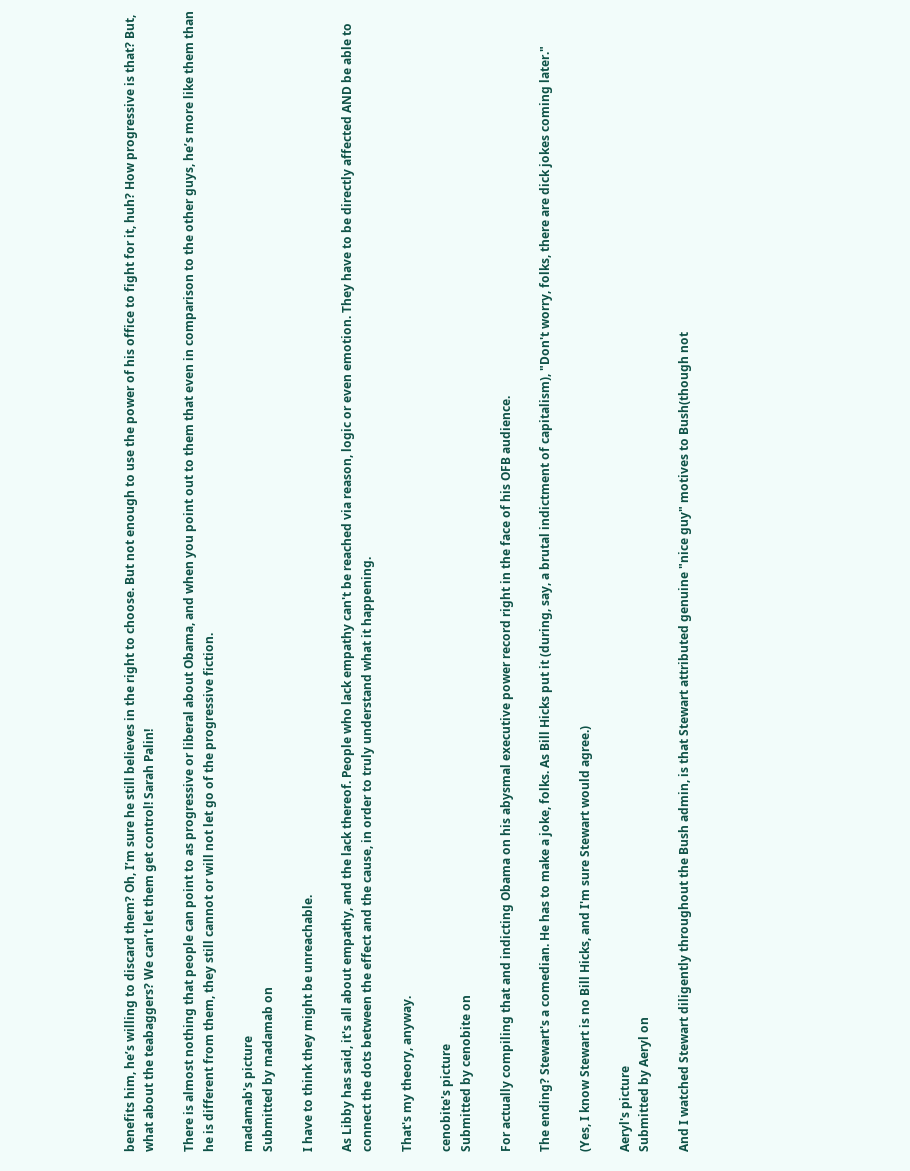benefits him, he’s willing to discard them? Oh, I’m sure he still believes in the right to choose. But not enough to use the power of his office to fight for it, huh? How progressive is that? But, what about the teabaggers? We can’t let them get control! Sarah Palin!

There is almost nothing that people can point to as progressive or liberal about Obama, and when you point out to them that even in comparison to the other guys, he’s more like them than he is different from them, they still cannot or will not let go of the progressive fiction.

madamab's picture
Submitted by madamab on

I have to think they might be unreachable.

As Libby has said, it's all about empathy, and the lack thereof. People who lack empathy can't be reached via reason, logic or even emotion. They have to be directly affected AND be able to connect the dots between the effect and the cause, in order to truly understand what it happening.

That's my theory, anyway.

cenobite's picture
Submitted by cenobite on

For actually compiling that and indicting Obama on his abysmal executive power record right in the face of his OFB audience.

The ending? Stewart's a comedian. He has to make a joke, folks. As Bill Hicks put it (during, say, a brutal indictment of capitalism), "Don't worry, folks, there are dick jokes coming later."

(Yes, I know Stewart is no Bill Hicks, and I'm sure Stewart would agree.)

Aeryl's picture
Submitted by Aeryl on

And I watched Stewart diligently throughout the Bush admin, is that Stewart attributed genuine "nice guy" motives to Bush(though not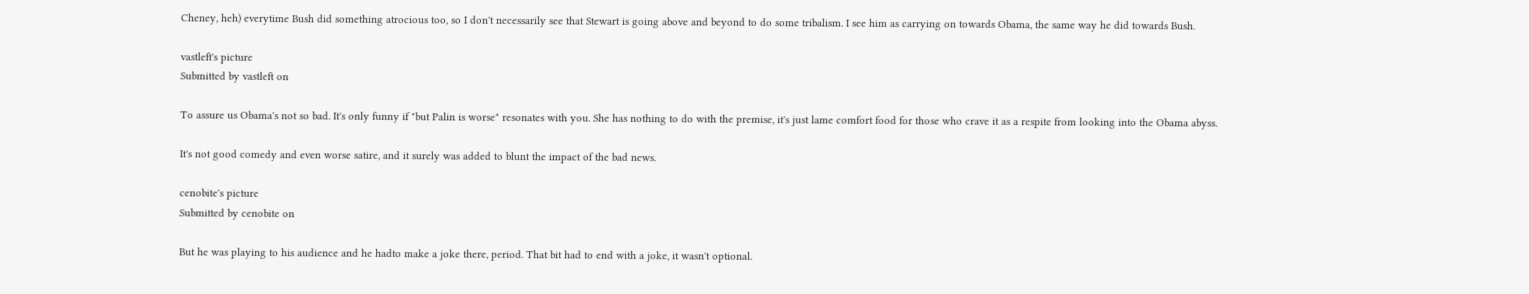Cheney, heh) everytime Bush did something atrocious too, so I don't necessarily see that Stewart is going above and beyond to do some tribalism. I see him as carrying on towards Obama, the same way he did towards Bush.

vastleft's picture
Submitted by vastleft on

To assure us Obama's not so bad. It's only funny if "but Palin is worse" resonates with you. She has nothing to do with the premise, it's just lame comfort food for those who crave it as a respite from looking into the Obama abyss.

It's not good comedy and even worse satire, and it surely was added to blunt the impact of the bad news.

cenobite's picture
Submitted by cenobite on

But he was playing to his audience and he hadto make a joke there, period. That bit had to end with a joke, it wasn't optional.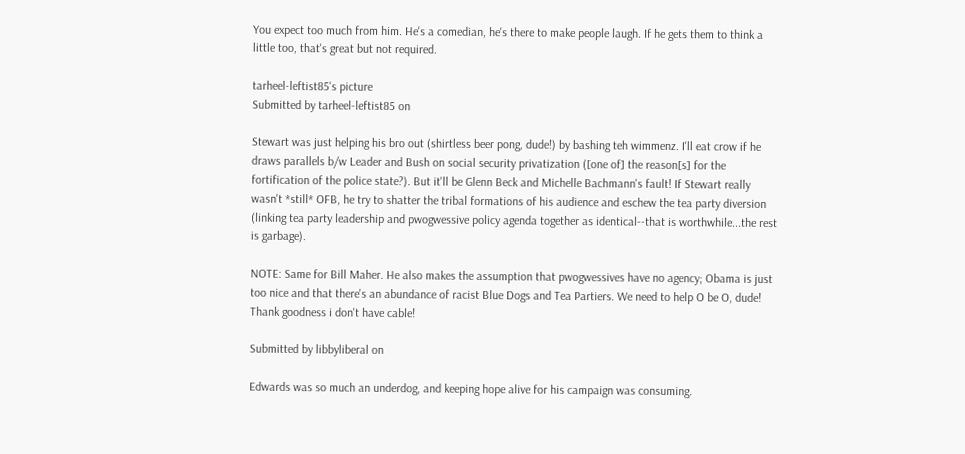You expect too much from him. He's a comedian, he's there to make people laugh. If he gets them to think a little too, that's great but not required.

tarheel-leftist85's picture
Submitted by tarheel-leftist85 on

Stewart was just helping his bro out (shirtless beer pong, dude!) by bashing teh wimmenz. I'll eat crow if he draws parallels b/w Leader and Bush on social security privatization ([one of] the reason[s] for the fortification of the police state?). But it'll be Glenn Beck and Michelle Bachmann's fault! If Stewart really wasn't *still* OFB, he try to shatter the tribal formations of his audience and eschew the tea party diversion (linking tea party leadership and pwogwessive policy agenda together as identical--that is worthwhile...the rest is garbage).

NOTE: Same for Bill Maher. He also makes the assumption that pwogwessives have no agency; Obama is just too nice and that there's an abundance of racist Blue Dogs and Tea Partiers. We need to help O be O, dude! Thank goodness i don't have cable!

Submitted by libbyliberal on

Edwards was so much an underdog, and keeping hope alive for his campaign was consuming.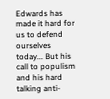Edwards has made it hard for us to defend ourselves today... But his call to populism and his hard talking anti-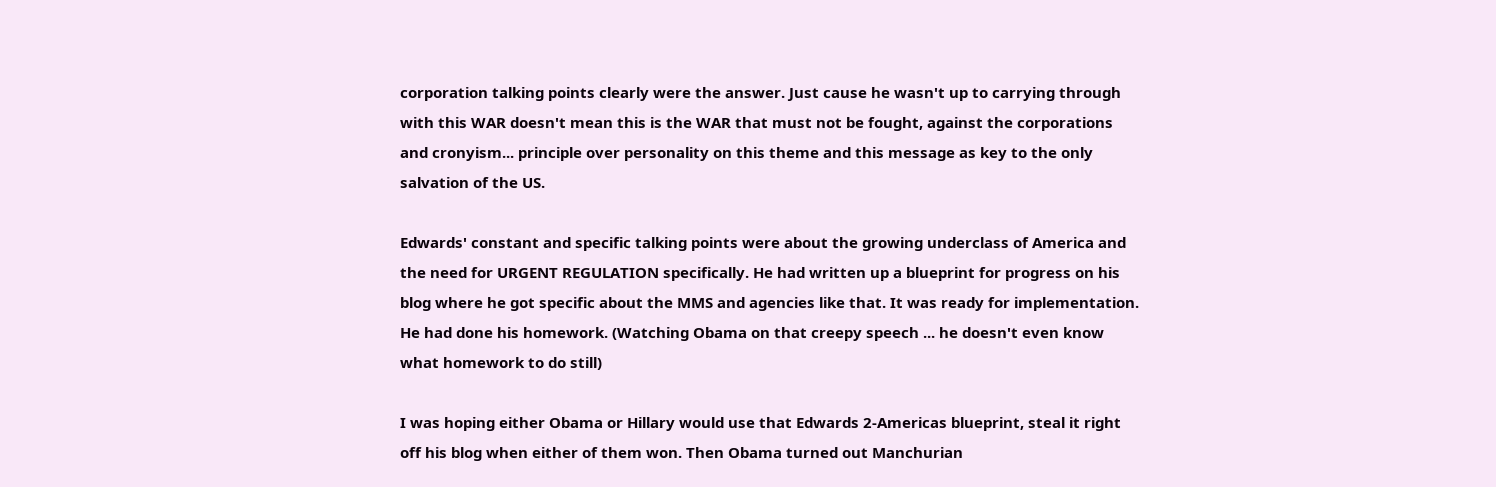corporation talking points clearly were the answer. Just cause he wasn't up to carrying through with this WAR doesn't mean this is the WAR that must not be fought, against the corporations and cronyism... principle over personality on this theme and this message as key to the only salvation of the US.

Edwards' constant and specific talking points were about the growing underclass of America and the need for URGENT REGULATION specifically. He had written up a blueprint for progress on his blog where he got specific about the MMS and agencies like that. It was ready for implementation. He had done his homework. (Watching Obama on that creepy speech ... he doesn't even know what homework to do still)

I was hoping either Obama or Hillary would use that Edwards 2-Americas blueprint, steal it right off his blog when either of them won. Then Obama turned out Manchurian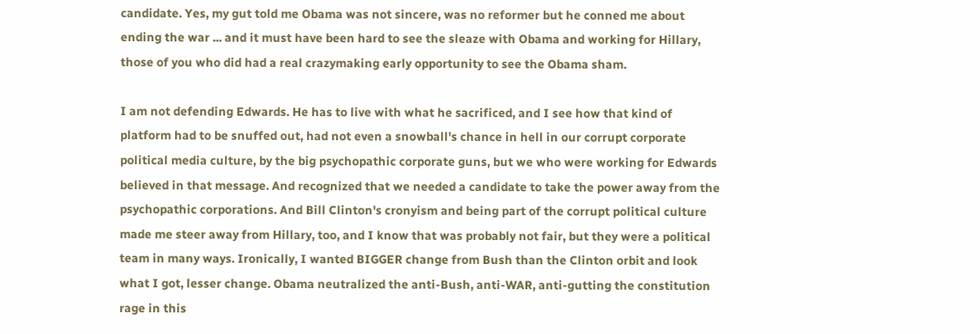candidate. Yes, my gut told me Obama was not sincere, was no reformer but he conned me about ending the war ... and it must have been hard to see the sleaze with Obama and working for Hillary, those of you who did had a real crazymaking early opportunity to see the Obama sham.

I am not defending Edwards. He has to live with what he sacrificed, and I see how that kind of platform had to be snuffed out, had not even a snowball's chance in hell in our corrupt corporate political media culture, by the big psychopathic corporate guns, but we who were working for Edwards believed in that message. And recognized that we needed a candidate to take the power away from the psychopathic corporations. And Bill Clinton's cronyism and being part of the corrupt political culture made me steer away from Hillary, too, and I know that was probably not fair, but they were a political team in many ways. Ironically, I wanted BIGGER change from Bush than the Clinton orbit and look what I got, lesser change. Obama neutralized the anti-Bush, anti-WAR, anti-gutting the constitution rage in this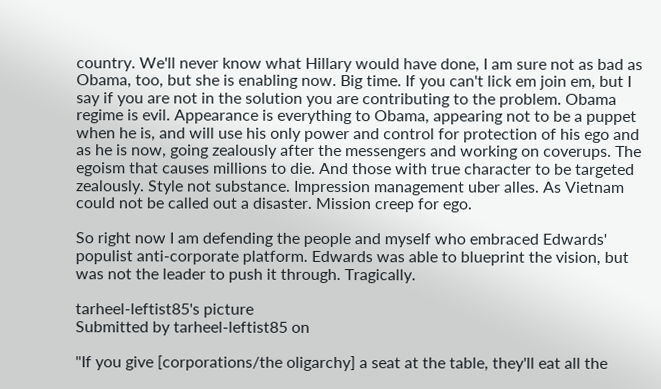country. We'll never know what Hillary would have done, I am sure not as bad as Obama, too, but she is enabling now. Big time. If you can't lick em join em, but I say if you are not in the solution you are contributing to the problem. Obama regime is evil. Appearance is everything to Obama, appearing not to be a puppet when he is, and will use his only power and control for protection of his ego and as he is now, going zealously after the messengers and working on coverups. The egoism that causes millions to die. And those with true character to be targeted zealously. Style not substance. Impression management uber alles. As Vietnam could not be called out a disaster. Mission creep for ego.

So right now I am defending the people and myself who embraced Edwards' populist anti-corporate platform. Edwards was able to blueprint the vision, but was not the leader to push it through. Tragically.

tarheel-leftist85's picture
Submitted by tarheel-leftist85 on

"If you give [corporations/the oligarchy] a seat at the table, they'll eat all the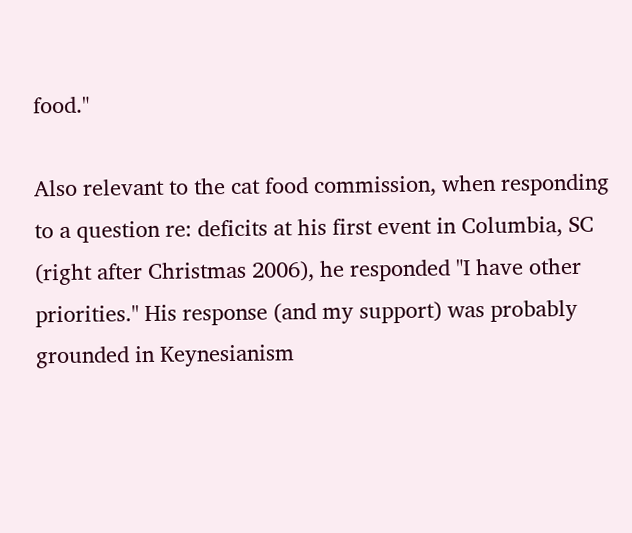food."

Also relevant to the cat food commission, when responding to a question re: deficits at his first event in Columbia, SC (right after Christmas 2006), he responded "I have other priorities." His response (and my support) was probably grounded in Keynesianism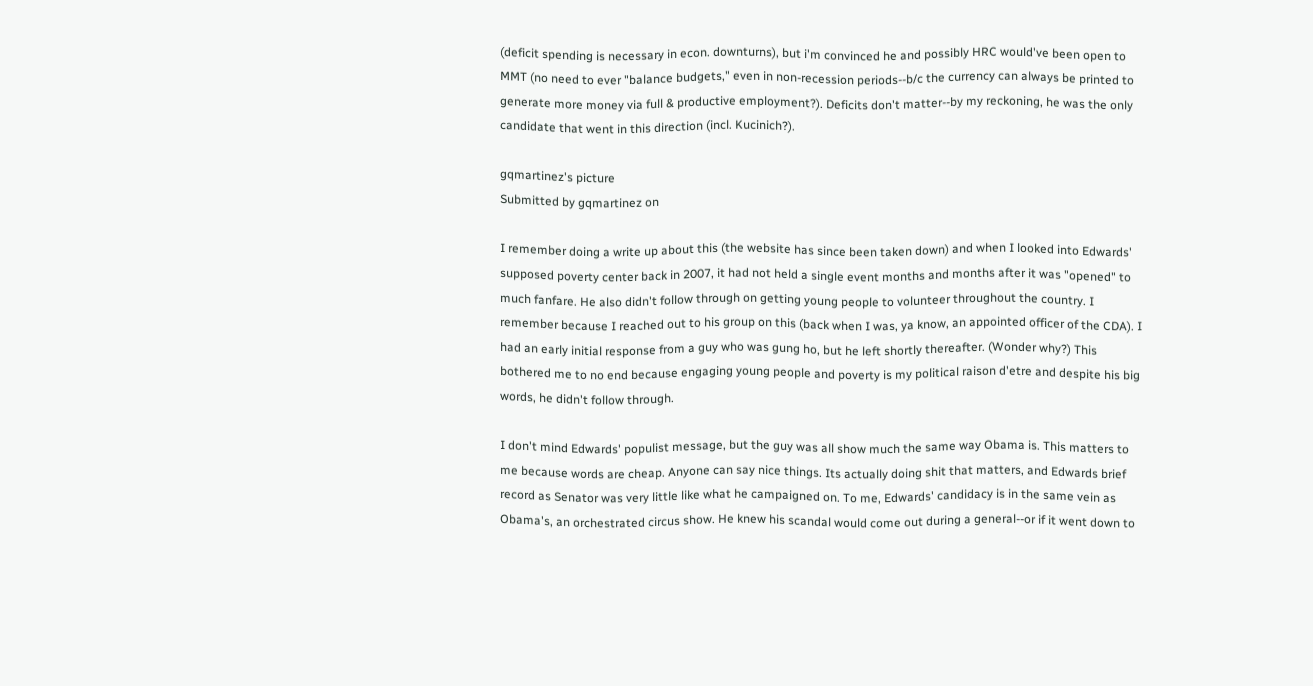(deficit spending is necessary in econ. downturns), but i'm convinced he and possibly HRC would've been open to MMT (no need to ever "balance budgets," even in non-recession periods--b/c the currency can always be printed to generate more money via full & productive employment?). Deficits don't matter--by my reckoning, he was the only candidate that went in this direction (incl. Kucinich?).

gqmartinez's picture
Submitted by gqmartinez on

I remember doing a write up about this (the website has since been taken down) and when I looked into Edwards' supposed poverty center back in 2007, it had not held a single event months and months after it was "opened" to much fanfare. He also didn't follow through on getting young people to volunteer throughout the country. I remember because I reached out to his group on this (back when I was, ya know, an appointed officer of the CDA). I had an early initial response from a guy who was gung ho, but he left shortly thereafter. (Wonder why?) This bothered me to no end because engaging young people and poverty is my political raison d'etre and despite his big words, he didn't follow through.

I don't mind Edwards' populist message, but the guy was all show much the same way Obama is. This matters to me because words are cheap. Anyone can say nice things. Its actually doing shit that matters, and Edwards brief record as Senator was very little like what he campaigned on. To me, Edwards' candidacy is in the same vein as Obama's, an orchestrated circus show. He knew his scandal would come out during a general--or if it went down to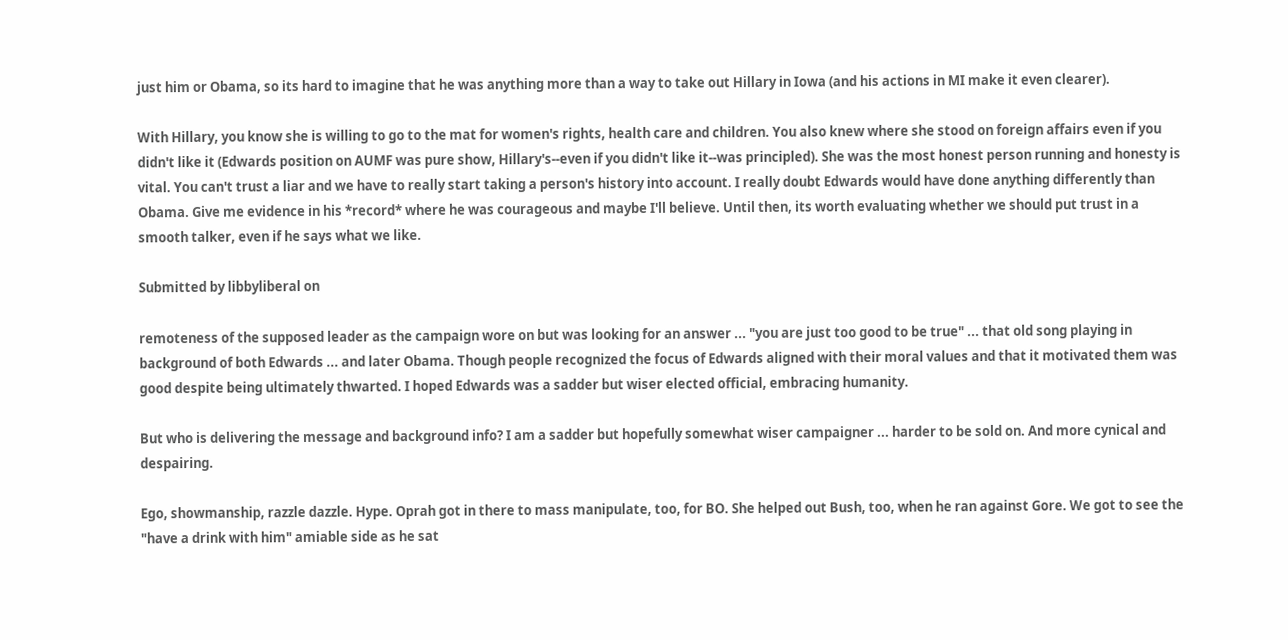just him or Obama, so its hard to imagine that he was anything more than a way to take out Hillary in Iowa (and his actions in MI make it even clearer).

With Hillary, you know she is willing to go to the mat for women's rights, health care and children. You also knew where she stood on foreign affairs even if you didn't like it (Edwards position on AUMF was pure show, Hillary's--even if you didn't like it--was principled). She was the most honest person running and honesty is vital. You can't trust a liar and we have to really start taking a person's history into account. I really doubt Edwards would have done anything differently than Obama. Give me evidence in his *record* where he was courageous and maybe I'll believe. Until then, its worth evaluating whether we should put trust in a smooth talker, even if he says what we like.

Submitted by libbyliberal on

remoteness of the supposed leader as the campaign wore on but was looking for an answer ... "you are just too good to be true" ... that old song playing in background of both Edwards ... and later Obama. Though people recognized the focus of Edwards aligned with their moral values and that it motivated them was good despite being ultimately thwarted. I hoped Edwards was a sadder but wiser elected official, embracing humanity.

But who is delivering the message and background info? I am a sadder but hopefully somewhat wiser campaigner ... harder to be sold on. And more cynical and despairing.

Ego, showmanship, razzle dazzle. Hype. Oprah got in there to mass manipulate, too, for BO. She helped out Bush, too, when he ran against Gore. We got to see the "have a drink with him" amiable side as he sat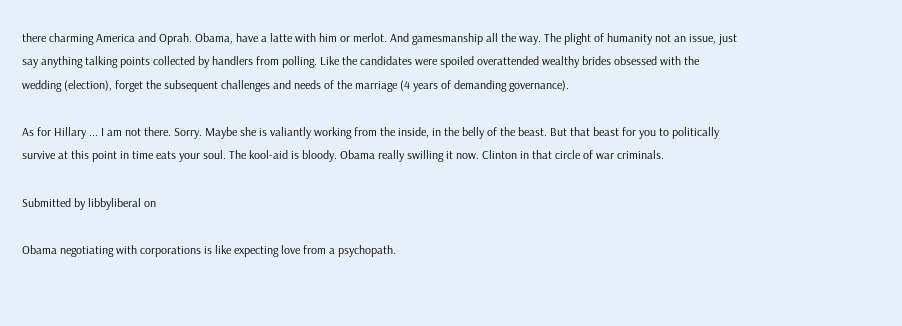there charming America and Oprah. Obama, have a latte with him or merlot. And gamesmanship all the way. The plight of humanity not an issue, just say anything talking points collected by handlers from polling. Like the candidates were spoiled overattended wealthy brides obsessed with the wedding (election), forget the subsequent challenges and needs of the marriage (4 years of demanding governance).

As for Hillary ... I am not there. Sorry. Maybe she is valiantly working from the inside, in the belly of the beast. But that beast for you to politically survive at this point in time eats your soul. The kool-aid is bloody. Obama really swilling it now. Clinton in that circle of war criminals.

Submitted by libbyliberal on

Obama negotiating with corporations is like expecting love from a psychopath.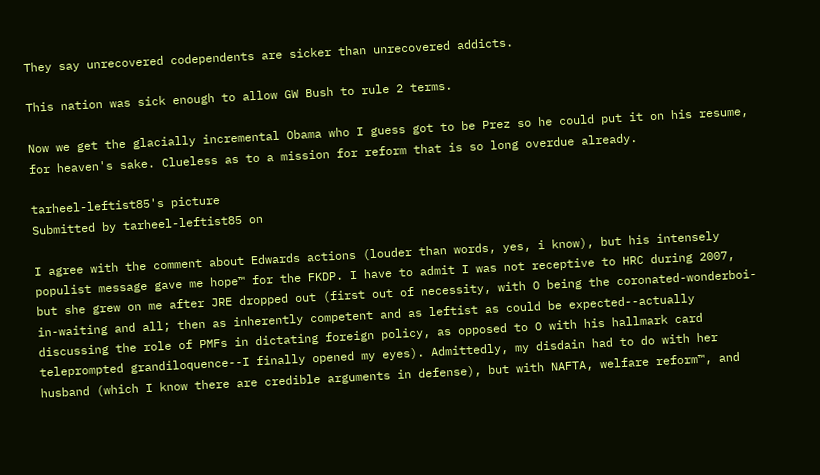They say unrecovered codependents are sicker than unrecovered addicts.

This nation was sick enough to allow GW Bush to rule 2 terms.

Now we get the glacially incremental Obama who I guess got to be Prez so he could put it on his resume, for heaven's sake. Clueless as to a mission for reform that is so long overdue already.

tarheel-leftist85's picture
Submitted by tarheel-leftist85 on

I agree with the comment about Edwards actions (louder than words, yes, i know), but his intensely populist message gave me hope™ for the FKDP. I have to admit I was not receptive to HRC during 2007, but she grew on me after JRE dropped out (first out of necessity, with O being the coronated-wonderboi-in-waiting and all; then as inherently competent and as leftist as could be expected--actually discussing the role of PMFs in dictating foreign policy, as opposed to O with his hallmark card teleprompted grandiloquence--I finally opened my eyes). Admittedly, my disdain had to do with her husband (which I know there are credible arguments in defense), but with NAFTA, welfare reform™, and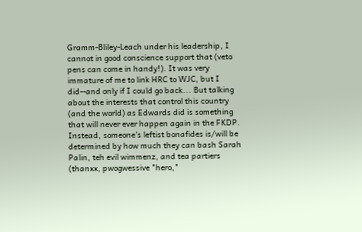Gramm-Bliley-Leach under his leadership, I cannot in good conscience support that (veto pens can come in handy!). It was very immature of me to link HRC to WJC, but I did--and only if I could go back... But talking about the interests that control this country (and the world) as Edwards did is something that will never ever happen again in the FKDP. Instead, someone's leftist bonafides is/will be determined by how much they can bash Sarah Palin, teh evil wimmenz, and tea partiers (thanxx, pwogwessive "hero,"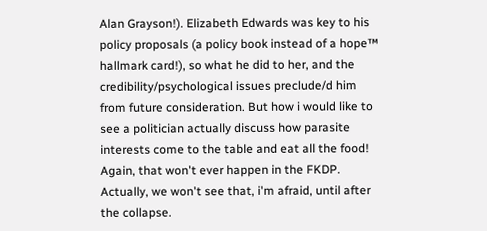Alan Grayson!). Elizabeth Edwards was key to his policy proposals (a policy book instead of a hope™ hallmark card!), so what he did to her, and the credibility/psychological issues preclude/d him from future consideration. But how i would like to see a politician actually discuss how parasite interests come to the table and eat all the food! Again, that won't ever happen in the FKDP. Actually, we won't see that, i'm afraid, until after the collapse.